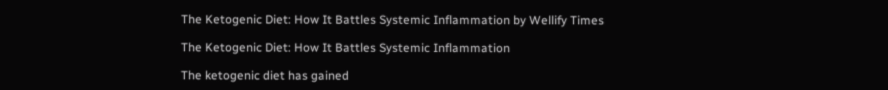The Ketogenic Diet: How It Battles Systemic Inflammation by Wellify Times

The Ketogenic Diet: How It Battles Systemic Inflammation

The ketogenic diet has gained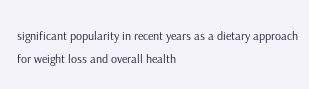significant popularity in recent years as a dietary approach for weight loss and overall health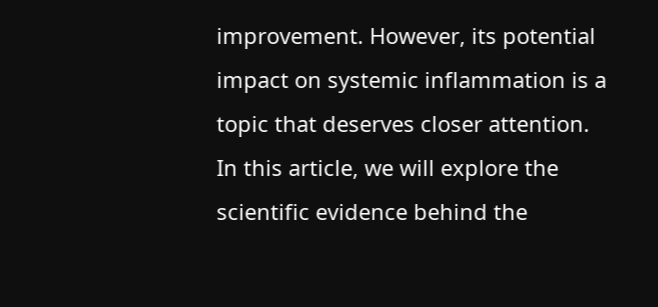improvement. However, its potential impact on systemic inflammation is a topic that deserves closer attention. In this article, we will explore the scientific evidence behind the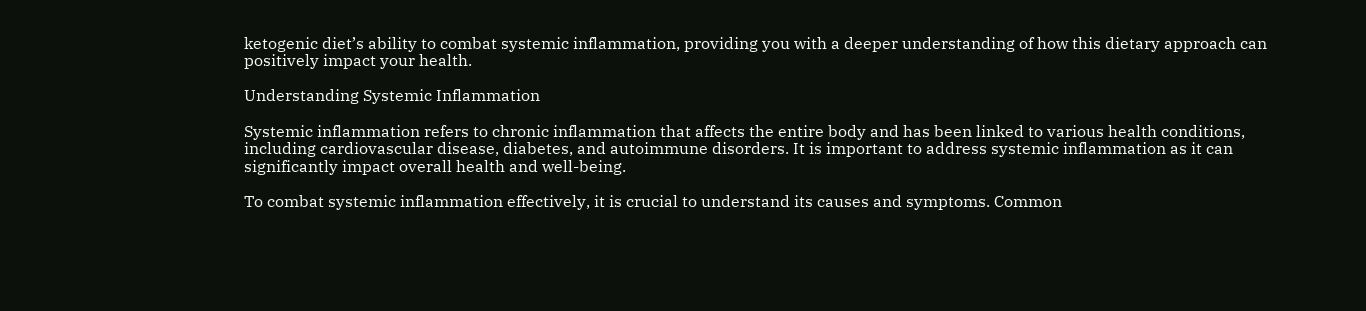ketogenic diet’s ability to combat systemic inflammation, providing you with a deeper understanding of how this dietary approach can positively impact your health.

Understanding Systemic Inflammation

Systemic inflammation refers to chronic inflammation that affects the entire body and has been linked to various health conditions, including cardiovascular disease, diabetes, and autoimmune disorders. It is important to address systemic inflammation as it can significantly impact overall health and well-being.

To combat systemic inflammation effectively, it is crucial to understand its causes and symptoms. Common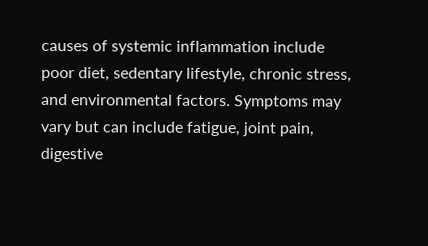causes of systemic inflammation include poor diet, sedentary lifestyle, chronic stress, and environmental factors. Symptoms may vary but can include fatigue, joint pain, digestive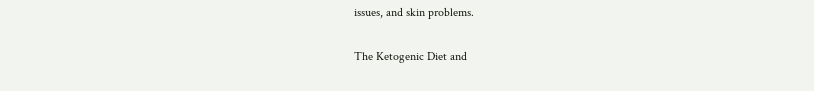issues, and skin problems.

The Ketogenic Diet and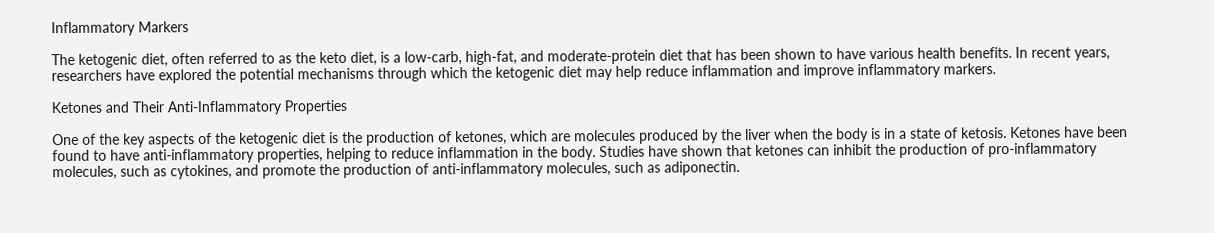Inflammatory Markers

The ketogenic diet, often referred to as the keto diet, is a low-carb, high-fat, and moderate-protein diet that has been shown to have various health benefits. In recent years, researchers have explored the potential mechanisms through which the ketogenic diet may help reduce inflammation and improve inflammatory markers.

Ketones and Their Anti-Inflammatory Properties

One of the key aspects of the ketogenic diet is the production of ketones, which are molecules produced by the liver when the body is in a state of ketosis. Ketones have been found to have anti-inflammatory properties, helping to reduce inflammation in the body. Studies have shown that ketones can inhibit the production of pro-inflammatory molecules, such as cytokines, and promote the production of anti-inflammatory molecules, such as adiponectin.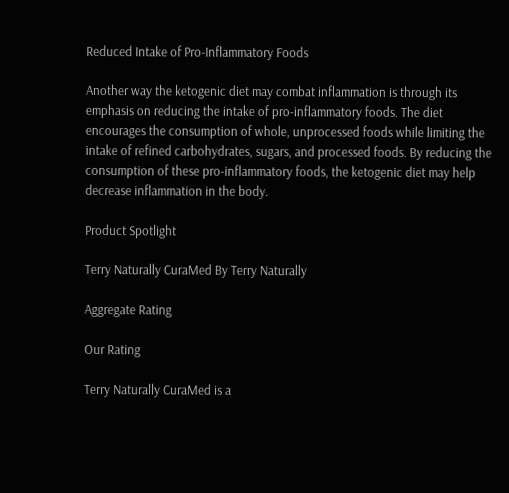Reduced Intake of Pro-Inflammatory Foods

Another way the ketogenic diet may combat inflammation is through its emphasis on reducing the intake of pro-inflammatory foods. The diet encourages the consumption of whole, unprocessed foods while limiting the intake of refined carbohydrates, sugars, and processed foods. By reducing the consumption of these pro-inflammatory foods, the ketogenic diet may help decrease inflammation in the body.

Product Spotlight

Terry Naturally CuraMed By Terry Naturally

Aggregate Rating

Our Rating

Terry Naturally CuraMed is a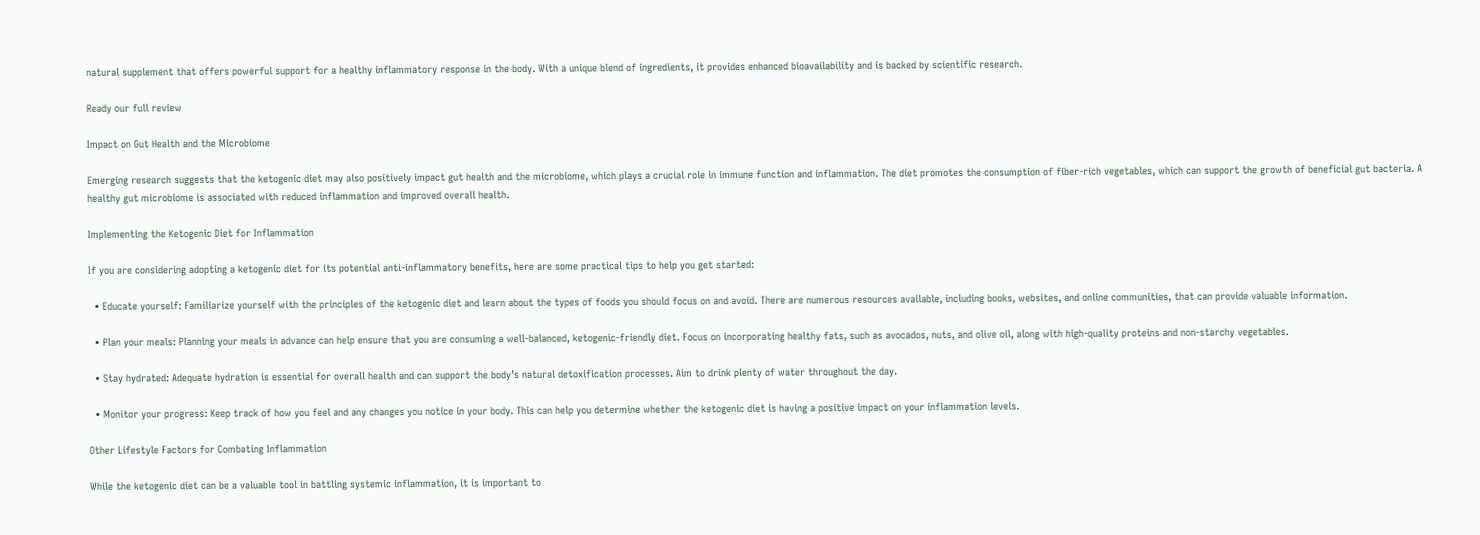natural supplement that offers powerful support for a healthy inflammatory response in the body. With a unique blend of ingredients, it provides enhanced bioavailability and is backed by scientific research.

Ready our full review

Impact on Gut Health and the Microbiome

Emerging research suggests that the ketogenic diet may also positively impact gut health and the microbiome, which plays a crucial role in immune function and inflammation. The diet promotes the consumption of fiber-rich vegetables, which can support the growth of beneficial gut bacteria. A healthy gut microbiome is associated with reduced inflammation and improved overall health.

Implementing the Ketogenic Diet for Inflammation

If you are considering adopting a ketogenic diet for its potential anti-inflammatory benefits, here are some practical tips to help you get started:

  • Educate yourself: Familiarize yourself with the principles of the ketogenic diet and learn about the types of foods you should focus on and avoid. There are numerous resources available, including books, websites, and online communities, that can provide valuable information.

  • Plan your meals: Planning your meals in advance can help ensure that you are consuming a well-balanced, ketogenic-friendly diet. Focus on incorporating healthy fats, such as avocados, nuts, and olive oil, along with high-quality proteins and non-starchy vegetables.

  • Stay hydrated: Adequate hydration is essential for overall health and can support the body’s natural detoxification processes. Aim to drink plenty of water throughout the day.

  • Monitor your progress: Keep track of how you feel and any changes you notice in your body. This can help you determine whether the ketogenic diet is having a positive impact on your inflammation levels.

Other Lifestyle Factors for Combating Inflammation

While the ketogenic diet can be a valuable tool in battling systemic inflammation, it is important to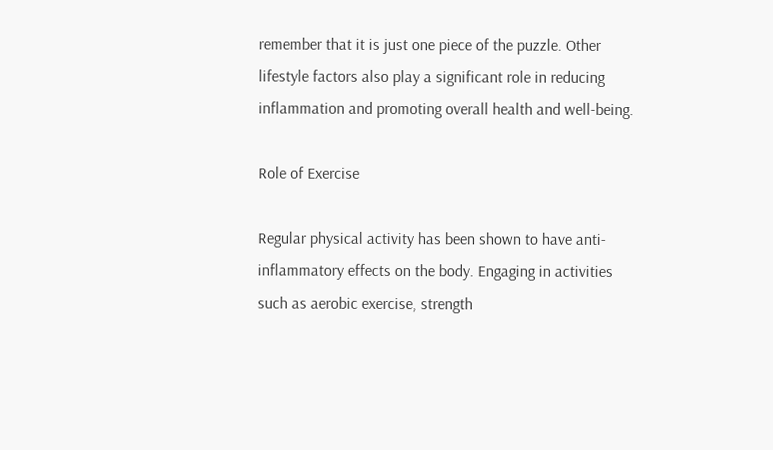remember that it is just one piece of the puzzle. Other lifestyle factors also play a significant role in reducing inflammation and promoting overall health and well-being.

Role of Exercise

Regular physical activity has been shown to have anti-inflammatory effects on the body. Engaging in activities such as aerobic exercise, strength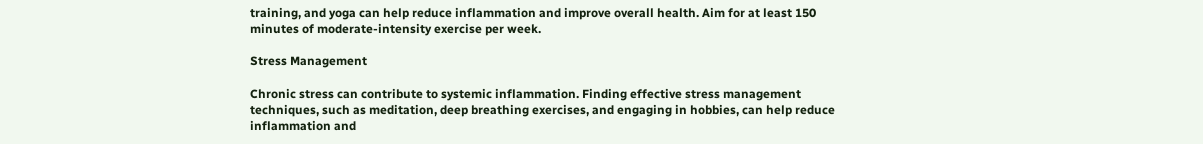training, and yoga can help reduce inflammation and improve overall health. Aim for at least 150 minutes of moderate-intensity exercise per week.

Stress Management

Chronic stress can contribute to systemic inflammation. Finding effective stress management techniques, such as meditation, deep breathing exercises, and engaging in hobbies, can help reduce inflammation and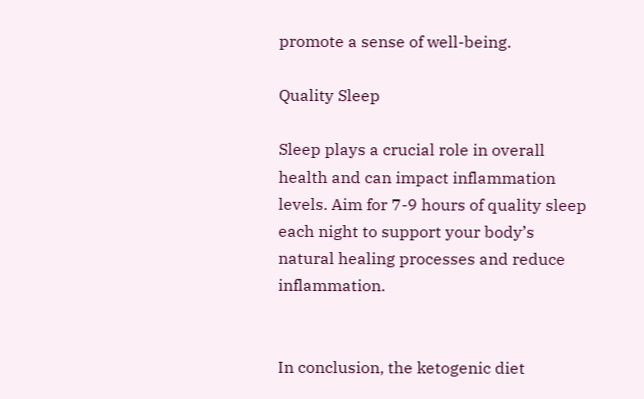promote a sense of well-being.

Quality Sleep

Sleep plays a crucial role in overall health and can impact inflammation levels. Aim for 7-9 hours of quality sleep each night to support your body’s natural healing processes and reduce inflammation.


In conclusion, the ketogenic diet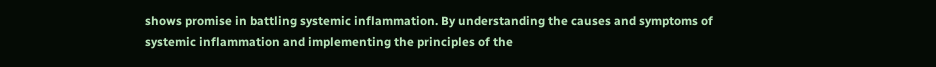shows promise in battling systemic inflammation. By understanding the causes and symptoms of systemic inflammation and implementing the principles of the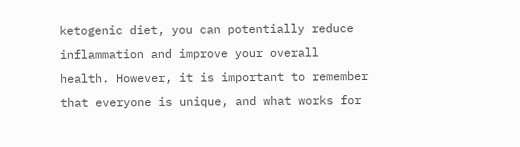ketogenic diet, you can potentially reduce inflammation and improve your overall health. However, it is important to remember that everyone is unique, and what works for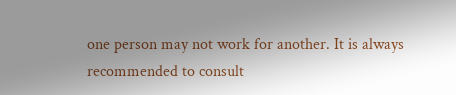one person may not work for another. It is always recommended to consult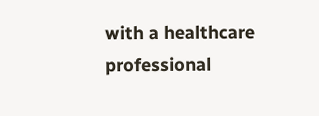with a healthcare professional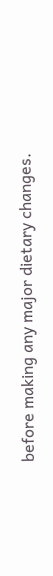before making any major dietary changes.